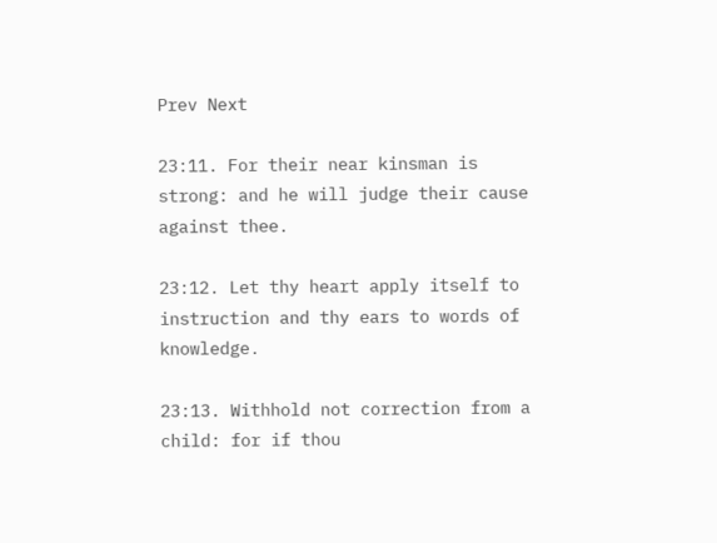Prev Next

23:11. For their near kinsman is strong: and he will judge their cause against thee.

23:12. Let thy heart apply itself to instruction and thy ears to words of knowledge.

23:13. Withhold not correction from a child: for if thou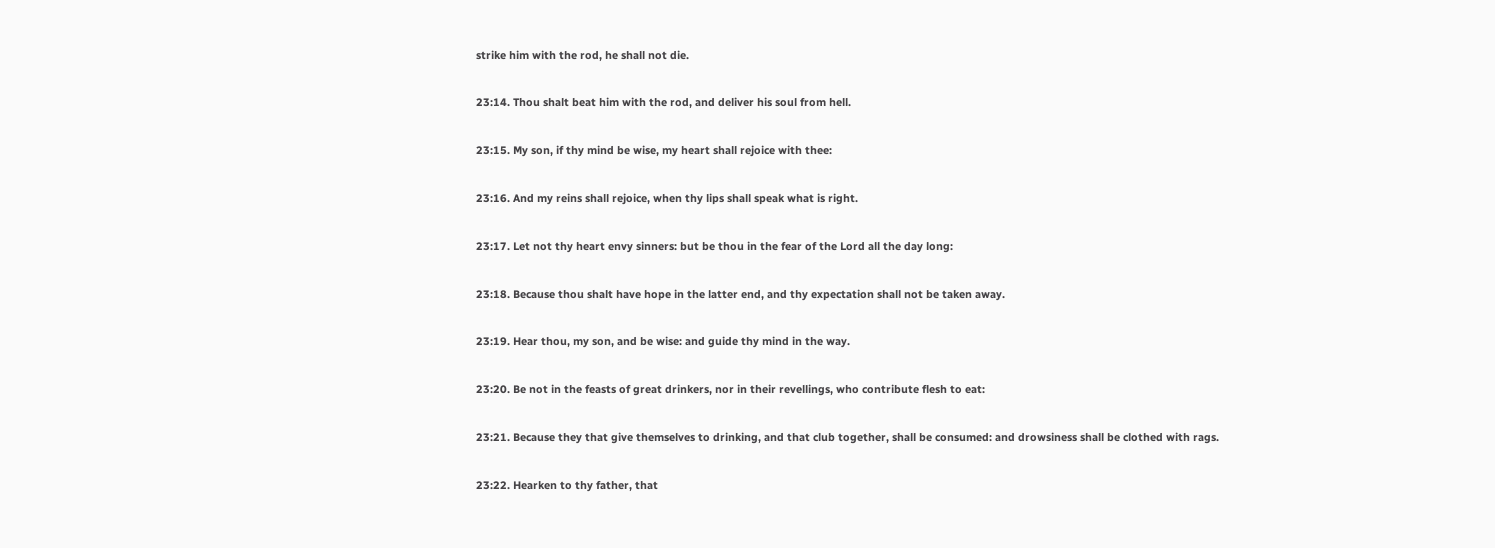strike him with the rod, he shall not die.

23:14. Thou shalt beat him with the rod, and deliver his soul from hell.

23:15. My son, if thy mind be wise, my heart shall rejoice with thee:

23:16. And my reins shall rejoice, when thy lips shall speak what is right.

23:17. Let not thy heart envy sinners: but be thou in the fear of the Lord all the day long:

23:18. Because thou shalt have hope in the latter end, and thy expectation shall not be taken away.

23:19. Hear thou, my son, and be wise: and guide thy mind in the way.

23:20. Be not in the feasts of great drinkers, nor in their revellings, who contribute flesh to eat:

23:21. Because they that give themselves to drinking, and that club together, shall be consumed: and drowsiness shall be clothed with rags.

23:22. Hearken to thy father, that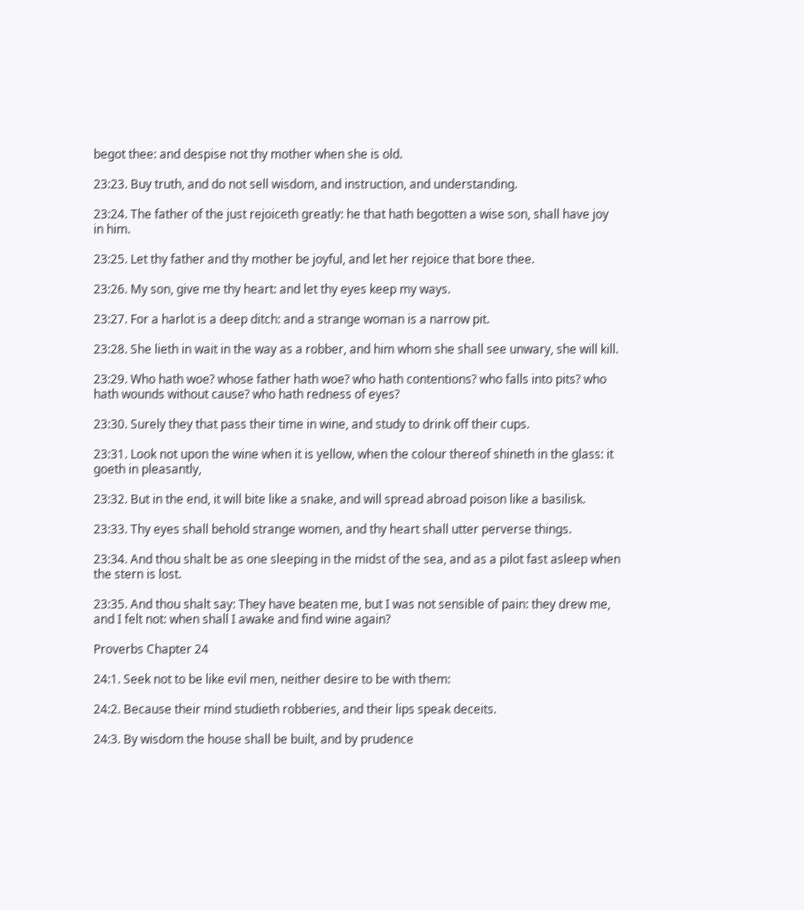begot thee: and despise not thy mother when she is old.

23:23. Buy truth, and do not sell wisdom, and instruction, and understanding.

23:24. The father of the just rejoiceth greatly: he that hath begotten a wise son, shall have joy in him.

23:25. Let thy father and thy mother be joyful, and let her rejoice that bore thee.

23:26. My son, give me thy heart: and let thy eyes keep my ways.

23:27. For a harlot is a deep ditch: and a strange woman is a narrow pit.

23:28. She lieth in wait in the way as a robber, and him whom she shall see unwary, she will kill.

23:29. Who hath woe? whose father hath woe? who hath contentions? who falls into pits? who hath wounds without cause? who hath redness of eyes?

23:30. Surely they that pass their time in wine, and study to drink off their cups.

23:31. Look not upon the wine when it is yellow, when the colour thereof shineth in the glass: it goeth in pleasantly,

23:32. But in the end, it will bite like a snake, and will spread abroad poison like a basilisk.

23:33. Thy eyes shall behold strange women, and thy heart shall utter perverse things.

23:34. And thou shalt be as one sleeping in the midst of the sea, and as a pilot fast asleep when the stern is lost.

23:35. And thou shalt say: They have beaten me, but I was not sensible of pain: they drew me, and I felt not: when shall I awake and find wine again?

Proverbs Chapter 24

24:1. Seek not to be like evil men, neither desire to be with them:

24:2. Because their mind studieth robberies, and their lips speak deceits.

24:3. By wisdom the house shall be built, and by prudence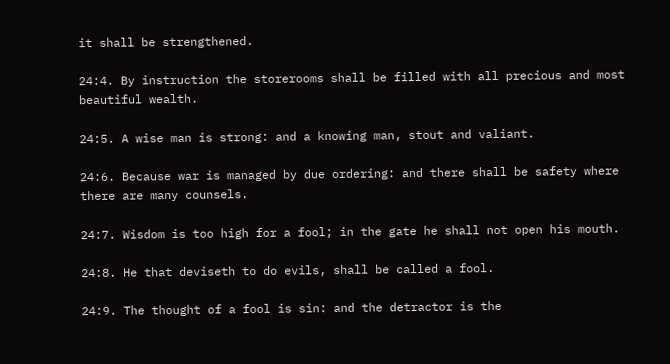it shall be strengthened.

24:4. By instruction the storerooms shall be filled with all precious and most beautiful wealth.

24:5. A wise man is strong: and a knowing man, stout and valiant.

24:6. Because war is managed by due ordering: and there shall be safety where there are many counsels.

24:7. Wisdom is too high for a fool; in the gate he shall not open his mouth.

24:8. He that deviseth to do evils, shall be called a fool.

24:9. The thought of a fool is sin: and the detractor is the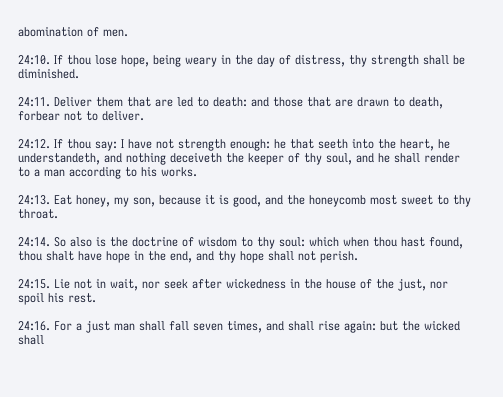abomination of men.

24:10. If thou lose hope, being weary in the day of distress, thy strength shall be diminished.

24:11. Deliver them that are led to death: and those that are drawn to death, forbear not to deliver.

24:12. If thou say: I have not strength enough: he that seeth into the heart, he understandeth, and nothing deceiveth the keeper of thy soul, and he shall render to a man according to his works.

24:13. Eat honey, my son, because it is good, and the honeycomb most sweet to thy throat.

24:14. So also is the doctrine of wisdom to thy soul: which when thou hast found, thou shalt have hope in the end, and thy hope shall not perish.

24:15. Lie not in wait, nor seek after wickedness in the house of the just, nor spoil his rest.

24:16. For a just man shall fall seven times, and shall rise again: but the wicked shall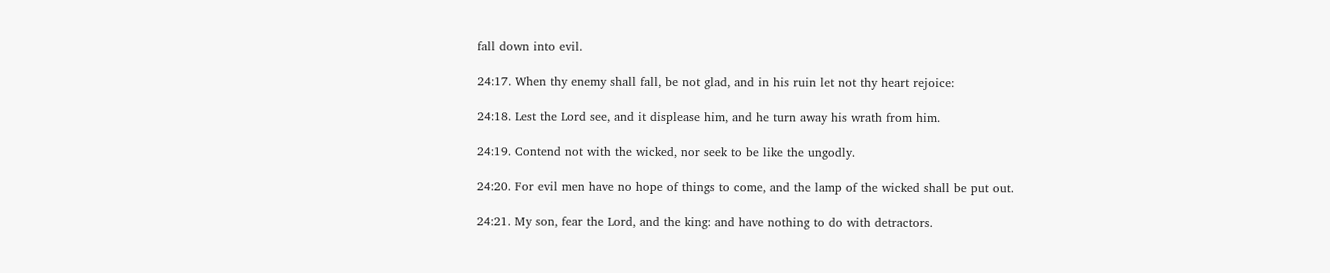fall down into evil.

24:17. When thy enemy shall fall, be not glad, and in his ruin let not thy heart rejoice:

24:18. Lest the Lord see, and it displease him, and he turn away his wrath from him.

24:19. Contend not with the wicked, nor seek to be like the ungodly.

24:20. For evil men have no hope of things to come, and the lamp of the wicked shall be put out.

24:21. My son, fear the Lord, and the king: and have nothing to do with detractors.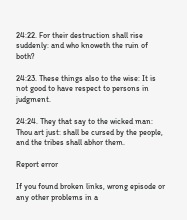24:22. For their destruction shall rise suddenly: and who knoweth the ruin of both?

24:23. These things also to the wise: It is not good to have respect to persons in judgment.

24:24. They that say to the wicked man: Thou art just: shall be cursed by the people, and the tribes shall abhor them.

Report error

If you found broken links, wrong episode or any other problems in a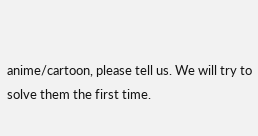anime/cartoon, please tell us. We will try to solve them the first time.